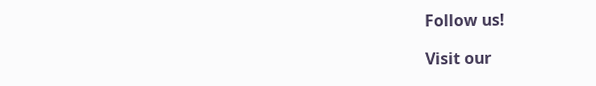Follow us!

Visit our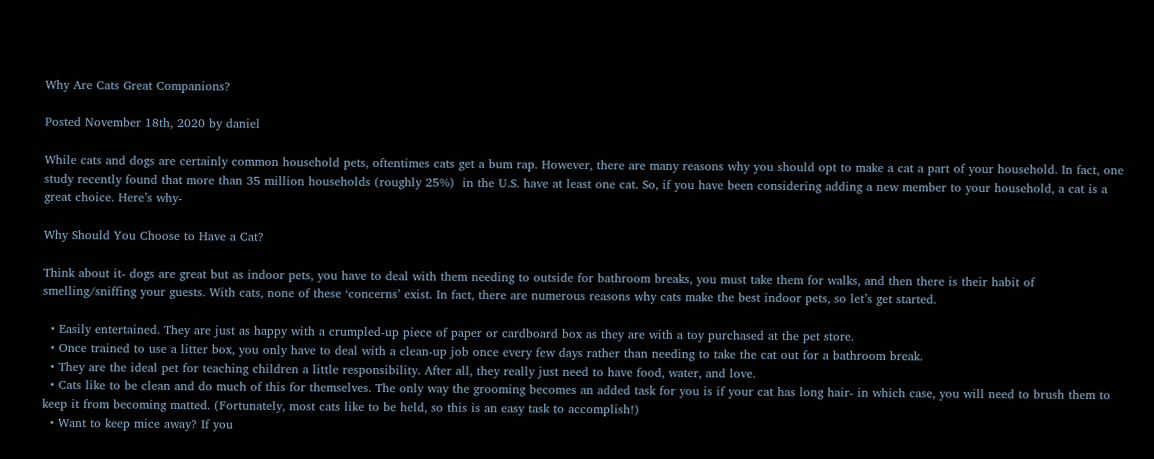Why Are Cats Great Companions?

Posted November 18th, 2020 by daniel

While cats and dogs are certainly common household pets, oftentimes cats get a bum rap. However, there are many reasons why you should opt to make a cat a part of your household. In fact, one study recently found that more than 35 million households (roughly 25%)  in the U.S. have at least one cat. So, if you have been considering adding a new member to your household, a cat is a great choice. Here’s why-

Why Should You Choose to Have a Cat?

Think about it- dogs are great but as indoor pets, you have to deal with them needing to outside for bathroom breaks, you must take them for walks, and then there is their habit of smelling/sniffing your guests. With cats, none of these ‘concerns’ exist. In fact, there are numerous reasons why cats make the best indoor pets, so let’s get started.

  • Easily entertained. They are just as happy with a crumpled-up piece of paper or cardboard box as they are with a toy purchased at the pet store.
  • Once trained to use a litter box, you only have to deal with a clean-up job once every few days rather than needing to take the cat out for a bathroom break.
  • They are the ideal pet for teaching children a little responsibility. After all, they really just need to have food, water, and love.
  • Cats like to be clean and do much of this for themselves. The only way the grooming becomes an added task for you is if your cat has long hair- in which case, you will need to brush them to keep it from becoming matted. (Fortunately, most cats like to be held, so this is an easy task to accomplish!)
  • Want to keep mice away? If you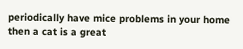periodically have mice problems in your home then a cat is a great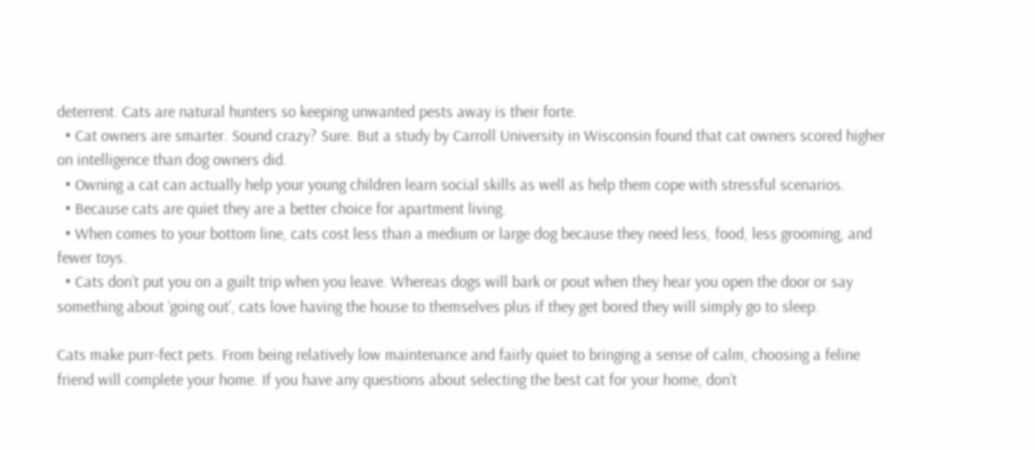deterrent. Cats are natural hunters so keeping unwanted pests away is their forte.
  • Cat owners are smarter. Sound crazy? Sure. But a study by Carroll University in Wisconsin found that cat owners scored higher on intelligence than dog owners did.
  • Owning a cat can actually help your young children learn social skills as well as help them cope with stressful scenarios.
  • Because cats are quiet they are a better choice for apartment living.
  • When comes to your bottom line, cats cost less than a medium or large dog because they need less, food, less grooming, and fewer toys.
  • Cats don’t put you on a guilt trip when you leave. Whereas dogs will bark or pout when they hear you open the door or say something about ‘going out’, cats love having the house to themselves plus if they get bored they will simply go to sleep.

Cats make purr-fect pets. From being relatively low maintenance and fairly quiet to bringing a sense of calm, choosing a feline friend will complete your home. If you have any questions about selecting the best cat for your home, don’t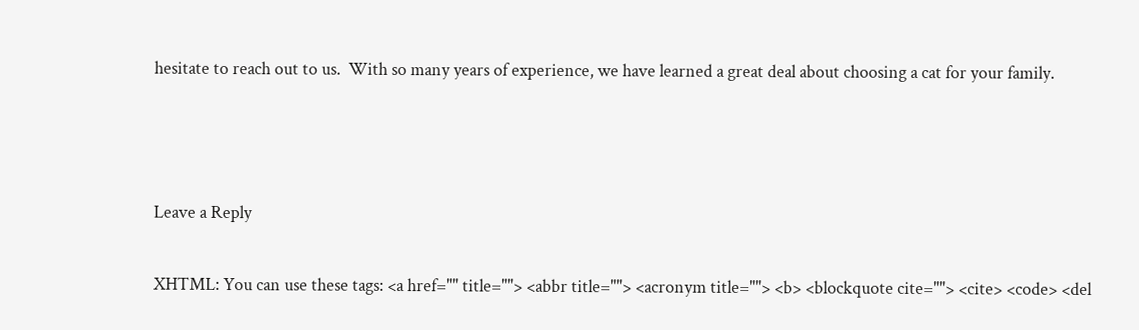hesitate to reach out to us.  With so many years of experience, we have learned a great deal about choosing a cat for your family.



Leave a Reply

XHTML: You can use these tags: <a href="" title=""> <abbr title=""> <acronym title=""> <b> <blockquote cite=""> <cite> <code> <del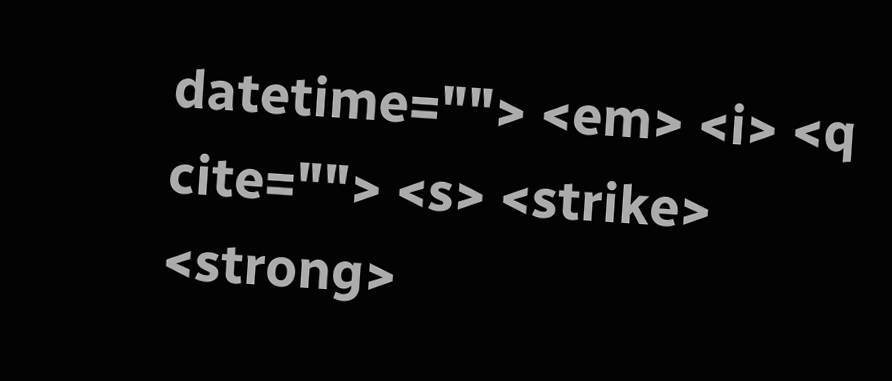datetime=""> <em> <i> <q cite=""> <s> <strike> <strong>